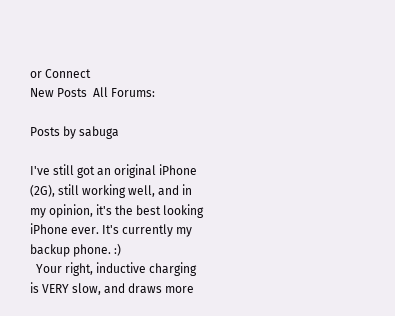or Connect
New Posts  All Forums:

Posts by sabuga

I've still got an original iPhone (2G), still working well, and in my opinion, it's the best looking iPhone ever. It's currently my backup phone. :)
  Your right, inductive charging is VERY slow, and draws more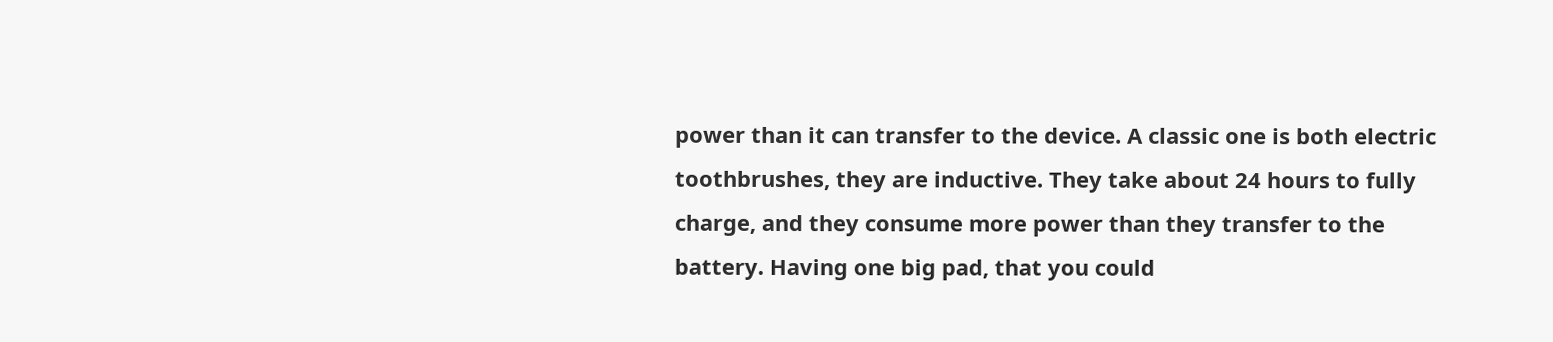power than it can transfer to the device. A classic one is both electric toothbrushes, they are inductive. They take about 24 hours to fully charge, and they consume more power than they transfer to the battery. Having one big pad, that you could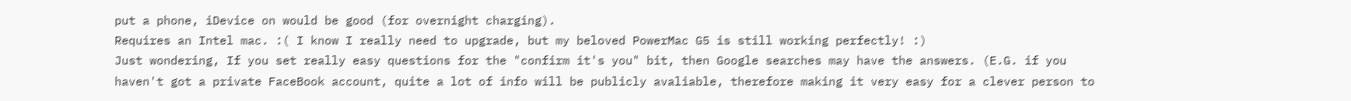put a phone, iDevice on would be good (for overnight charging).
Requires an Intel mac. :( I know I really need to upgrade, but my beloved PowerMac G5 is still working perfectly! :)
Just wondering, If you set really easy questions for the "confirm it's you" bit, then Google searches may have the answers. (E.G. if you haven't got a private FaceBook account, quite a lot of info will be publicly avaliable, therefore making it very easy for a clever person to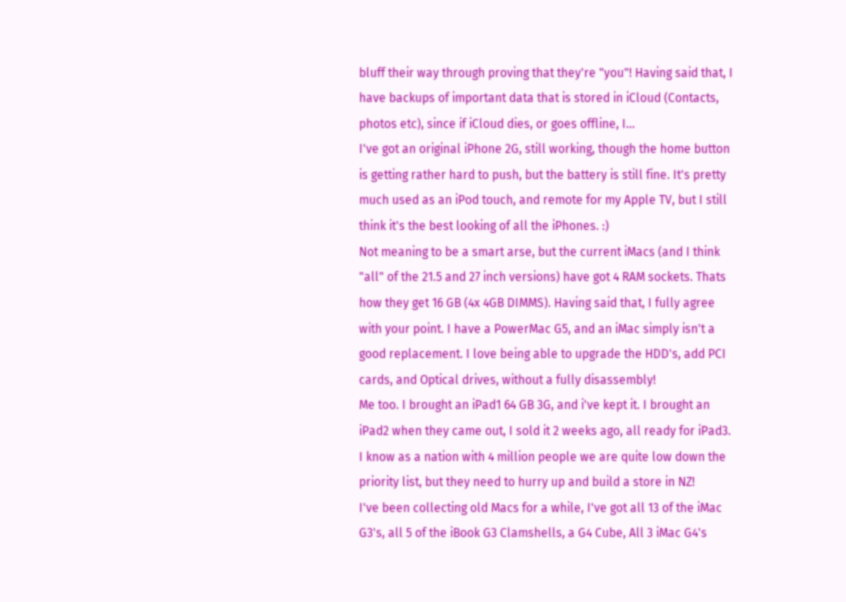bluff their way through proving that they're "you"! Having said that, I have backups of important data that is stored in iCloud (Contacts, photos etc), since if iCloud dies, or goes offline, I...
I've got an original iPhone 2G, still working, though the home button is getting rather hard to push, but the battery is still fine. It's pretty much used as an iPod touch, and remote for my Apple TV, but I still think it's the best looking of all the iPhones. :)
Not meaning to be a smart arse, but the current iMacs (and I think "all" of the 21.5 and 27 inch versions) have got 4 RAM sockets. Thats how they get 16 GB (4x 4GB DIMMS). Having said that, I fully agree with your point. I have a PowerMac G5, and an iMac simply isn't a good replacement. I love being able to upgrade the HDD's, add PCI cards, and Optical drives, without a fully disassembly!
Me too. I brought an iPad1 64 GB 3G, and i've kept it. I brought an iPad2 when they came out, I sold it 2 weeks ago, all ready for iPad3.
I know as a nation with 4 million people we are quite low down the priority list, but they need to hurry up and build a store in NZ!
I've been collecting old Macs for a while, I've got all 13 of the iMac G3's, all 5 of the iBook G3 Clamshells, a G4 Cube, All 3 iMac G4's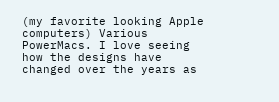(my favorite looking Apple computers) Various PowerMacs. I love seeing how the designs have changed over the years as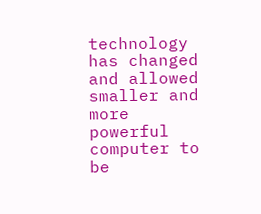technology has changed and allowed smaller and more powerful computer to be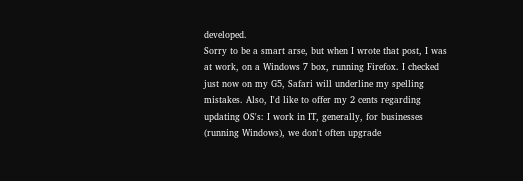developed.
Sorry to be a smart arse, but when I wrote that post, I was at work, on a Windows 7 box, running Firefox. I checked just now on my G5, Safari will underline my spelling mistakes. Also, I'd like to offer my 2 cents regarding updating OS's: I work in IT, generally, for businesses (running Windows), we don't often upgrade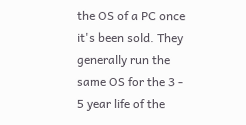the OS of a PC once it's been sold. They generally run the same OS for the 3 - 5 year life of the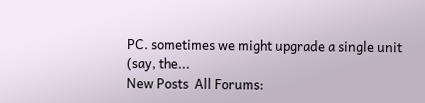PC. sometimes we might upgrade a single unit (say, the...
New Posts  All Forums: